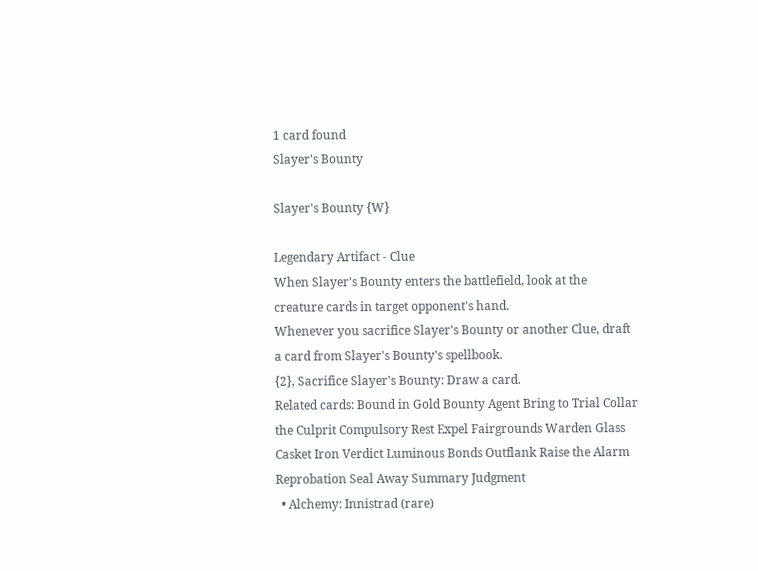1 card found
Slayer's Bounty

Slayer's Bounty {W}

Legendary Artifact - Clue
When Slayer's Bounty enters the battlefield, look at the creature cards in target opponent's hand.
Whenever you sacrifice Slayer's Bounty or another Clue, draft a card from Slayer's Bounty's spellbook.
{2}, Sacrifice Slayer's Bounty: Draw a card.
Related cards: Bound in Gold Bounty Agent Bring to Trial Collar the Culprit Compulsory Rest Expel Fairgrounds Warden Glass Casket Iron Verdict Luminous Bonds Outflank Raise the Alarm Reprobation Seal Away Summary Judgment
  • Alchemy: Innistrad (rare)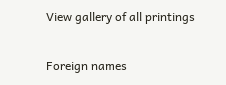View gallery of all printings

Foreign names